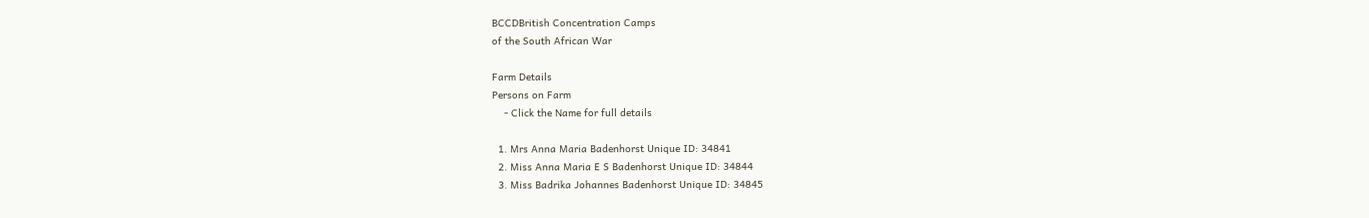BCCDBritish Concentration Camps
of the South African War

Farm Details
Persons on Farm
    - Click the Name for full details

  1. Mrs Anna Maria Badenhorst Unique ID: 34841
  2. Miss Anna Maria E S Badenhorst Unique ID: 34844
  3. Miss Badrika Johannes Badenhorst Unique ID: 34845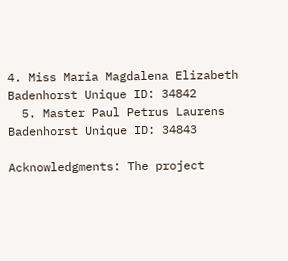4. Miss Maria Magdalena Elizabeth Badenhorst Unique ID: 34842
  5. Master Paul Petrus Laurens Badenhorst Unique ID: 34843

Acknowledgments: The project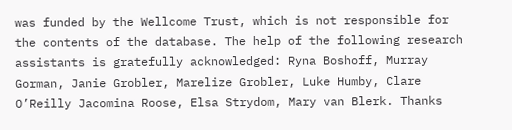was funded by the Wellcome Trust, which is not responsible for the contents of the database. The help of the following research assistants is gratefully acknowledged: Ryna Boshoff, Murray Gorman, Janie Grobler, Marelize Grobler, Luke Humby, Clare O’Reilly Jacomina Roose, Elsa Strydom, Mary van Blerk. Thanks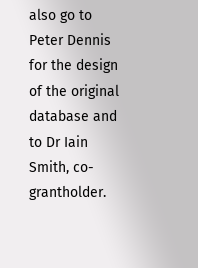also go to Peter Dennis for the design of the original database and to Dr Iain Smith, co-grantholder.